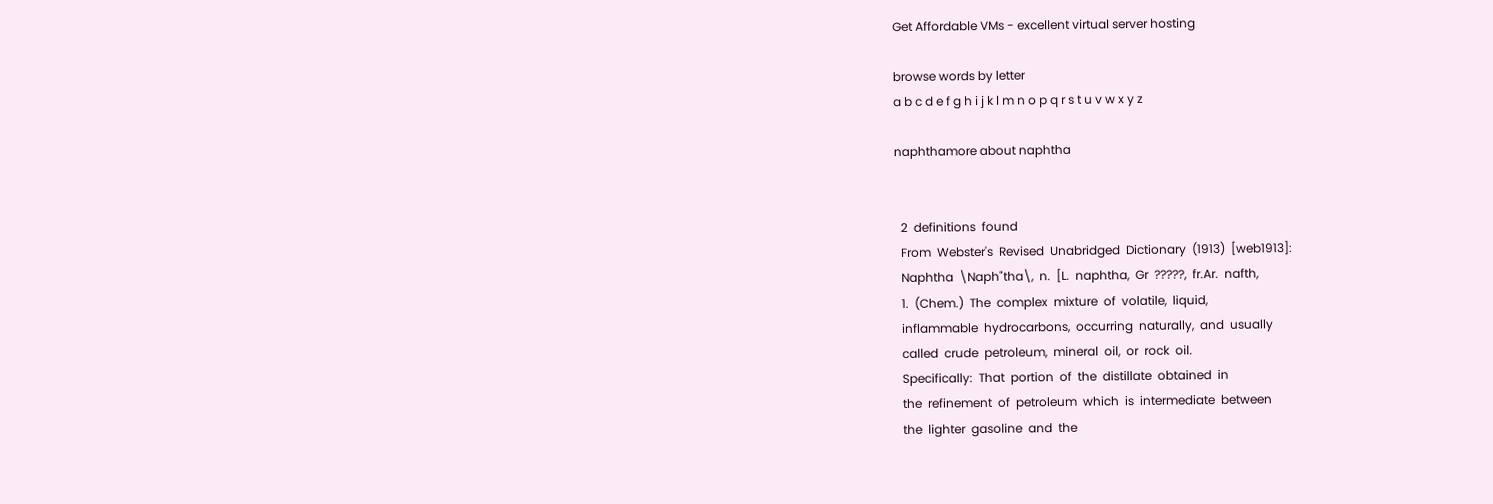Get Affordable VMs - excellent virtual server hosting

browse words by letter
a b c d e f g h i j k l m n o p q r s t u v w x y z

naphthamore about naphtha


  2  definitions  found
  From  Webster's  Revised  Unabridged  Dictionary  (1913)  [web1913]:
  Naphtha  \Naph"tha\,  n.  [L.  naphtha,  Gr  ?????,  fr.Ar.  nafth,
  1.  (Chem.)  The  complex  mixture  of  volatile,  liquid,
  inflammable  hydrocarbons,  occurring  naturally,  and  usually
  called  crude  petroleum,  mineral  oil,  or  rock  oil.
  Specifically:  That  portion  of  the  distillate  obtained  in
  the  refinement  of  petroleum  which  is  intermediate  between
  the  lighter  gasoline  and  the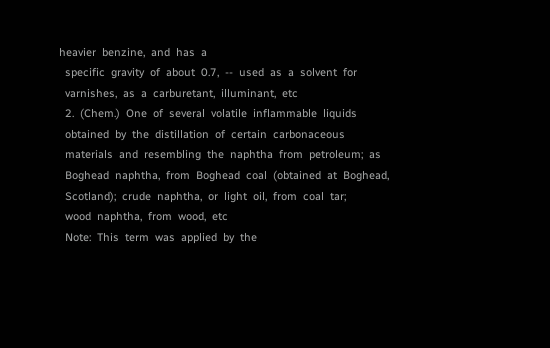heavier  benzine,  and  has  a
  specific  gravity  of  about  0.7,  --  used  as  a  solvent  for
  varnishes,  as  a  carburetant,  illuminant,  etc
  2.  (Chem.)  One  of  several  volatile  inflammable  liquids
  obtained  by  the  distillation  of  certain  carbonaceous
  materials  and  resembling  the  naphtha  from  petroleum;  as
  Boghead  naphtha,  from  Boghead  coal  (obtained  at  Boghead,
  Scotland);  crude  naphtha,  or  light  oil,  from  coal  tar;
  wood  naphtha,  from  wood,  etc
  Note:  This  term  was  applied  by  the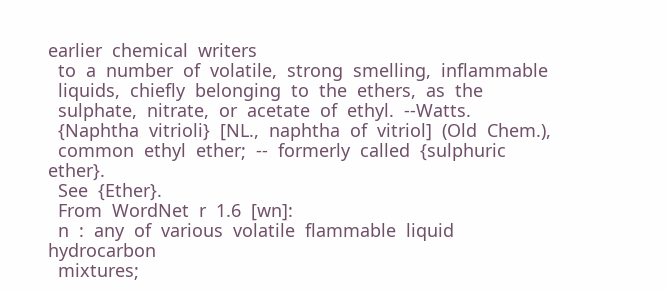earlier  chemical  writers
  to  a  number  of  volatile,  strong  smelling,  inflammable
  liquids,  chiefly  belonging  to  the  ethers,  as  the
  sulphate,  nitrate,  or  acetate  of  ethyl.  --Watts.
  {Naphtha  vitrioli}  [NL.,  naphtha  of  vitriol]  (Old  Chem.),
  common  ethyl  ether;  --  formerly  called  {sulphuric  ether}.
  See  {Ether}.
  From  WordNet  r  1.6  [wn]:
  n  :  any  of  various  volatile  flammable  liquid  hydrocarbon
  mixtures;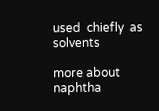used  chiefly  as  solvents

more about naphtha